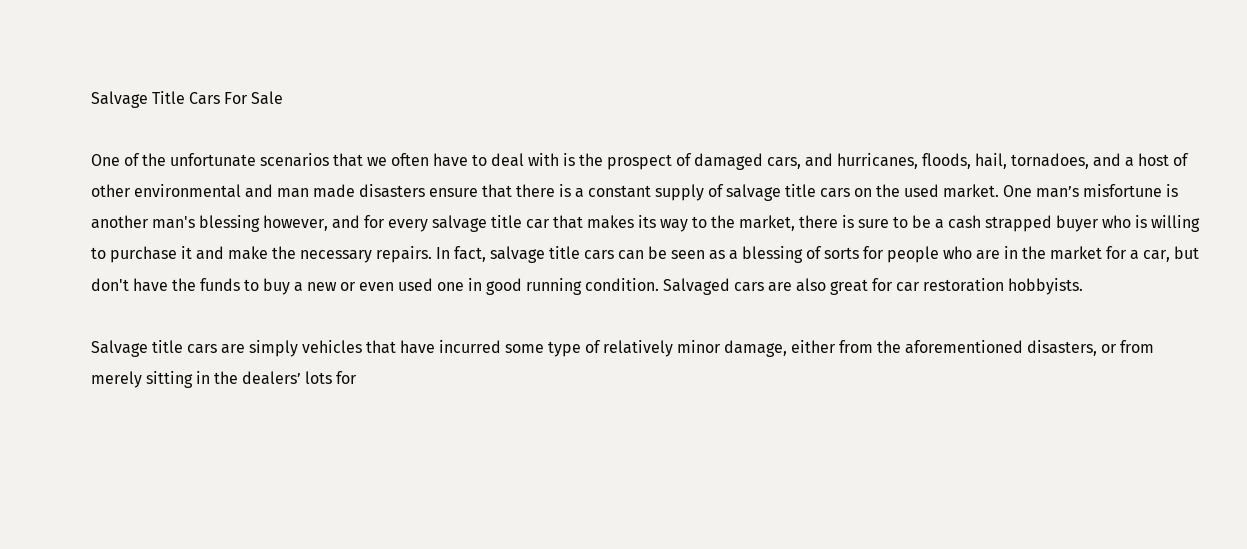Salvage Title Cars For Sale

One of the unfortunate scenarios that we often have to deal with is the prospect of damaged cars, and hurricanes, floods, hail, tornadoes, and a host of other environmental and man made disasters ensure that there is a constant supply of salvage title cars on the used market. One man’s misfortune is another man's blessing however, and for every salvage title car that makes its way to the market, there is sure to be a cash strapped buyer who is willing to purchase it and make the necessary repairs. In fact, salvage title cars can be seen as a blessing of sorts for people who are in the market for a car, but don't have the funds to buy a new or even used one in good running condition. Salvaged cars are also great for car restoration hobbyists.

Salvage title cars are simply vehicles that have incurred some type of relatively minor damage, either from the aforementioned disasters, or from merely sitting in the dealers’ lots for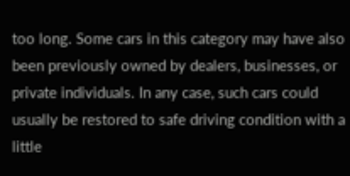too long. Some cars in this category may have also been previously owned by dealers, businesses, or private individuals. In any case, such cars could usually be restored to safe driving condition with a little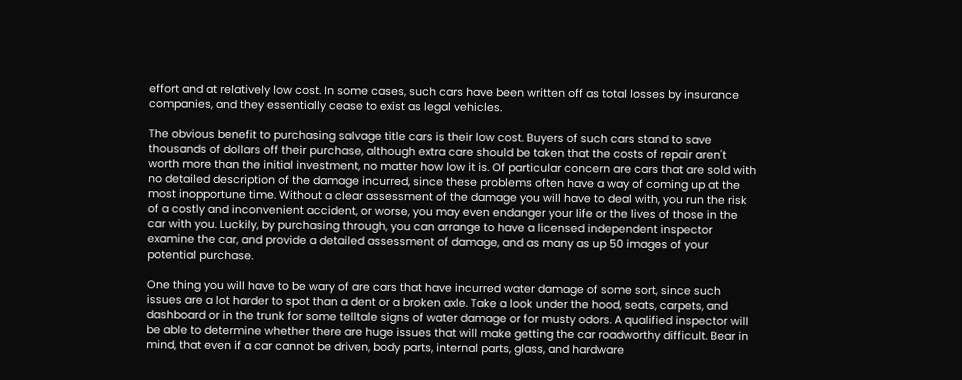effort and at relatively low cost. In some cases, such cars have been written off as total losses by insurance companies, and they essentially cease to exist as legal vehicles.

The obvious benefit to purchasing salvage title cars is their low cost. Buyers of such cars stand to save thousands of dollars off their purchase, although extra care should be taken that the costs of repair aren't worth more than the initial investment, no matter how low it is. Of particular concern are cars that are sold with no detailed description of the damage incurred, since these problems often have a way of coming up at the most inopportune time. Without a clear assessment of the damage you will have to deal with, you run the risk of a costly and inconvenient accident, or worse, you may even endanger your life or the lives of those in the car with you. Luckily, by purchasing through, you can arrange to have a licensed independent inspector examine the car, and provide a detailed assessment of damage, and as many as up 50 images of your potential purchase.

One thing you will have to be wary of are cars that have incurred water damage of some sort, since such issues are a lot harder to spot than a dent or a broken axle. Take a look under the hood, seats, carpets, and dashboard or in the trunk for some telltale signs of water damage or for musty odors. A qualified inspector will be able to determine whether there are huge issues that will make getting the car roadworthy difficult. Bear in mind, that even if a car cannot be driven, body parts, internal parts, glass, and hardware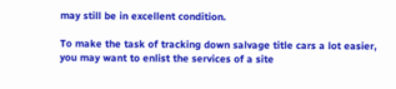may still be in excellent condition.

To make the task of tracking down salvage title cars a lot easier, you may want to enlist the services of a site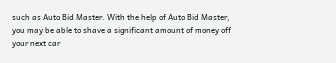such as Auto Bid Master. With the help of Auto Bid Master, you may be able to shave a significant amount of money off your next car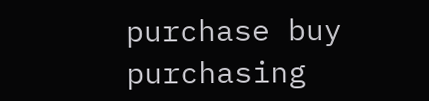purchase buy purchasing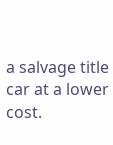a salvage title car at a lower cost.